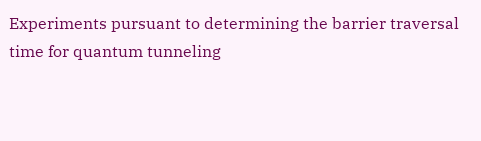Experiments pursuant to determining the barrier traversal time for quantum tunneling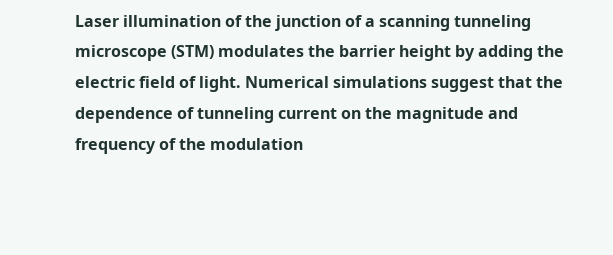Laser illumination of the junction of a scanning tunneling microscope (STM) modulates the barrier height by adding the electric field of light. Numerical simulations suggest that the dependence of tunneling current on the magnitude and frequency of the modulation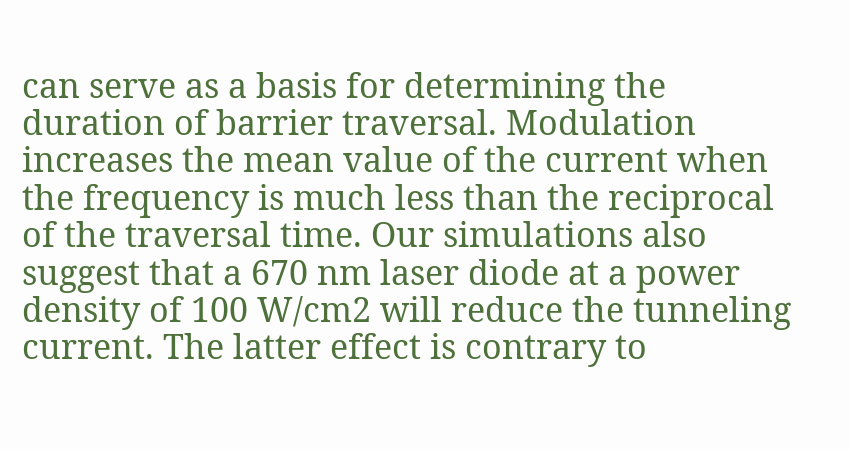can serve as a basis for determining the duration of barrier traversal. Modulation increases the mean value of the current when the frequency is much less than the reciprocal of the traversal time. Our simulations also suggest that a 670 nm laser diode at a power density of 100 W/cm2 will reduce the tunneling current. The latter effect is contrary to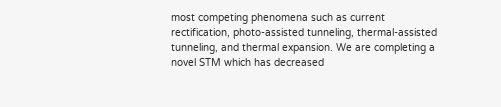most competing phenomena such as current rectification, photo-assisted tunneling, thermal-assisted tunneling, and thermal expansion. We are completing a novel STM which has decreased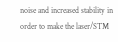noise and increased stability in order to make the laser/STM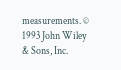measurements. © 1993 John Wiley & Sons, Inc.